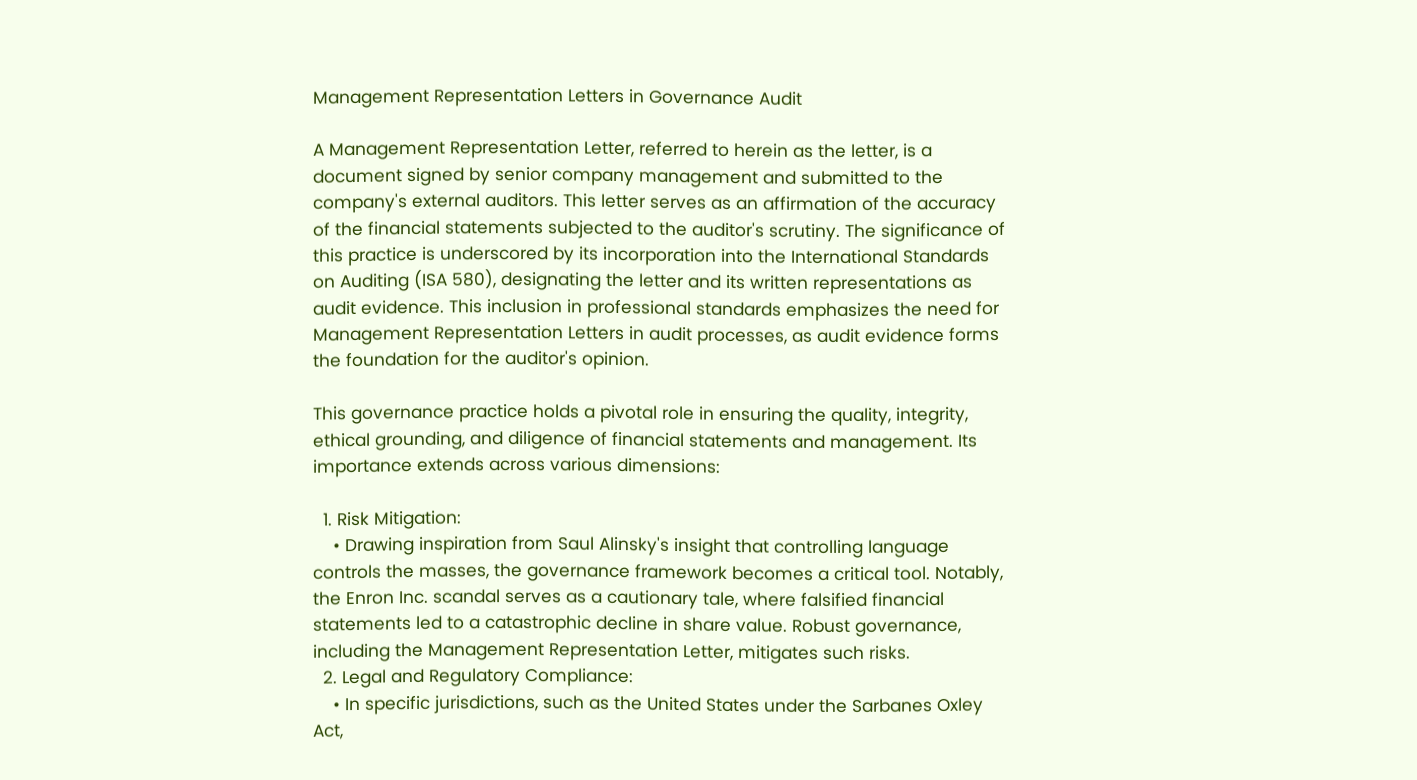Management Representation Letters in Governance Audit

A Management Representation Letter, referred to herein as the letter, is a document signed by senior company management and submitted to the company's external auditors. This letter serves as an affirmation of the accuracy of the financial statements subjected to the auditor's scrutiny. The significance of this practice is underscored by its incorporation into the International Standards on Auditing (ISA 580), designating the letter and its written representations as audit evidence. This inclusion in professional standards emphasizes the need for Management Representation Letters in audit processes, as audit evidence forms the foundation for the auditor's opinion.

This governance practice holds a pivotal role in ensuring the quality, integrity, ethical grounding, and diligence of financial statements and management. Its importance extends across various dimensions:

  1. Risk Mitigation:
    • Drawing inspiration from Saul Alinsky's insight that controlling language controls the masses, the governance framework becomes a critical tool. Notably, the Enron Inc. scandal serves as a cautionary tale, where falsified financial statements led to a catastrophic decline in share value. Robust governance, including the Management Representation Letter, mitigates such risks.
  2. Legal and Regulatory Compliance:
    • In specific jurisdictions, such as the United States under the Sarbanes Oxley Act,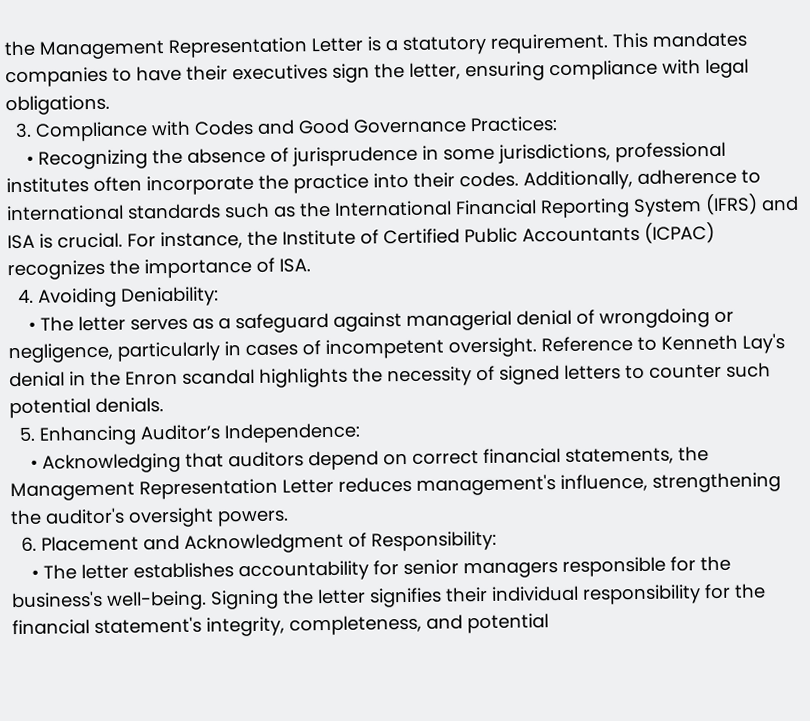the Management Representation Letter is a statutory requirement. This mandates companies to have their executives sign the letter, ensuring compliance with legal obligations.
  3. Compliance with Codes and Good Governance Practices:
    • Recognizing the absence of jurisprudence in some jurisdictions, professional institutes often incorporate the practice into their codes. Additionally, adherence to international standards such as the International Financial Reporting System (IFRS) and ISA is crucial. For instance, the Institute of Certified Public Accountants (ICPAC) recognizes the importance of ISA.
  4. Avoiding Deniability:
    • The letter serves as a safeguard against managerial denial of wrongdoing or negligence, particularly in cases of incompetent oversight. Reference to Kenneth Lay's denial in the Enron scandal highlights the necessity of signed letters to counter such potential denials.
  5. Enhancing Auditor’s Independence:
    • Acknowledging that auditors depend on correct financial statements, the Management Representation Letter reduces management's influence, strengthening the auditor's oversight powers.
  6. Placement and Acknowledgment of Responsibility:
    • The letter establishes accountability for senior managers responsible for the business's well-being. Signing the letter signifies their individual responsibility for the financial statement's integrity, completeness, and potential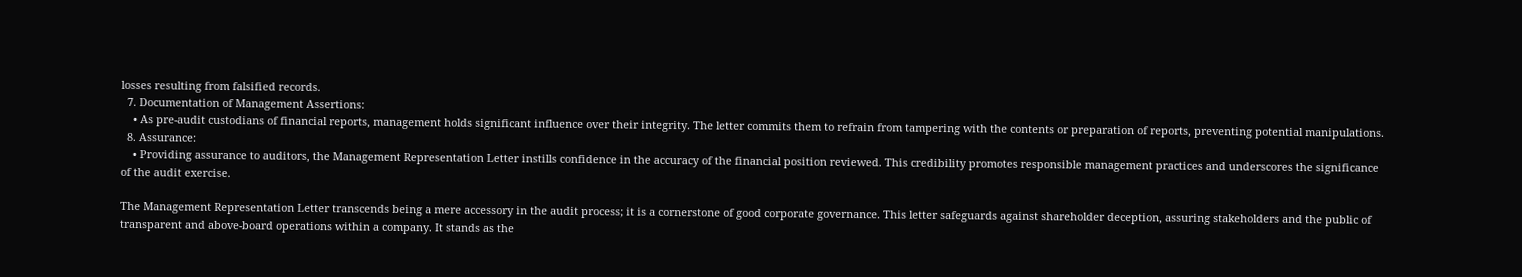losses resulting from falsified records.
  7. Documentation of Management Assertions:
    • As pre-audit custodians of financial reports, management holds significant influence over their integrity. The letter commits them to refrain from tampering with the contents or preparation of reports, preventing potential manipulations.
  8. Assurance:
    • Providing assurance to auditors, the Management Representation Letter instills confidence in the accuracy of the financial position reviewed. This credibility promotes responsible management practices and underscores the significance of the audit exercise.

The Management Representation Letter transcends being a mere accessory in the audit process; it is a cornerstone of good corporate governance. This letter safeguards against shareholder deception, assuring stakeholders and the public of transparent and above-board operations within a company. It stands as the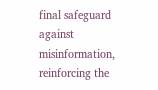final safeguard against misinformation, reinforcing the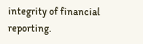integrity of financial reporting.